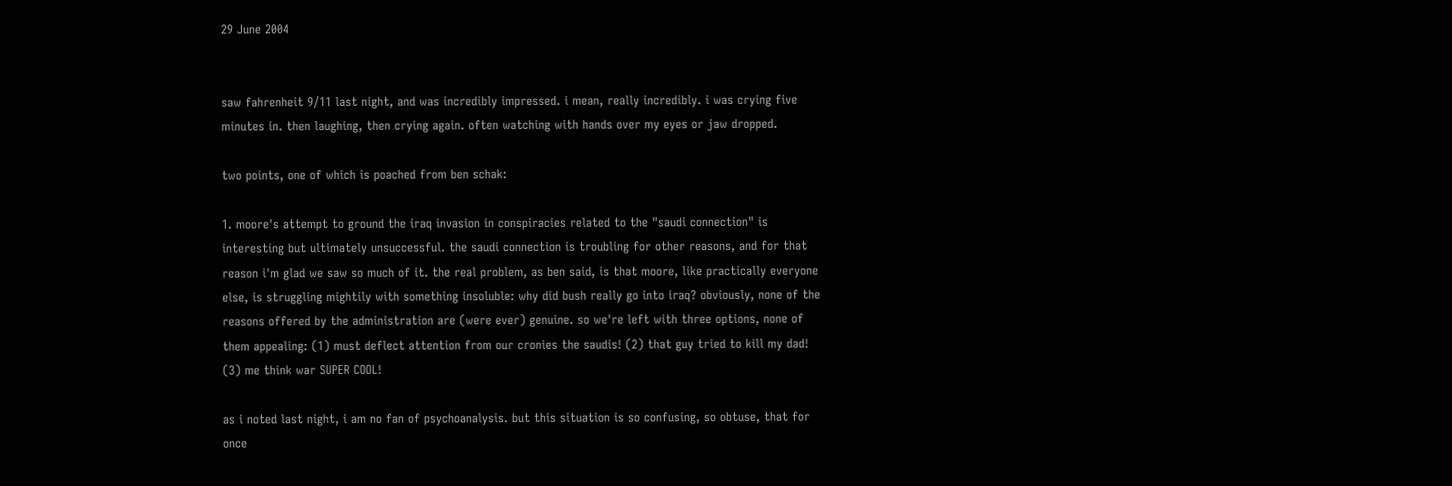29 June 2004


saw fahrenheit 9/11 last night, and was incredibly impressed. i mean, really incredibly. i was crying five minutes in. then laughing, then crying again. often watching with hands over my eyes or jaw dropped.

two points, one of which is poached from ben schak:

1. moore's attempt to ground the iraq invasion in conspiracies related to the "saudi connection" is interesting but ultimately unsuccessful. the saudi connection is troubling for other reasons, and for that reason i'm glad we saw so much of it. the real problem, as ben said, is that moore, like practically everyone else, is struggling mightily with something insoluble: why did bush really go into iraq? obviously, none of the reasons offered by the administration are (were ever) genuine. so we're left with three options, none of them appealing: (1) must deflect attention from our cronies the saudis! (2) that guy tried to kill my dad! (3) me think war SUPER COOL!

as i noted last night, i am no fan of psychoanalysis. but this situation is so confusing, so obtuse, that for once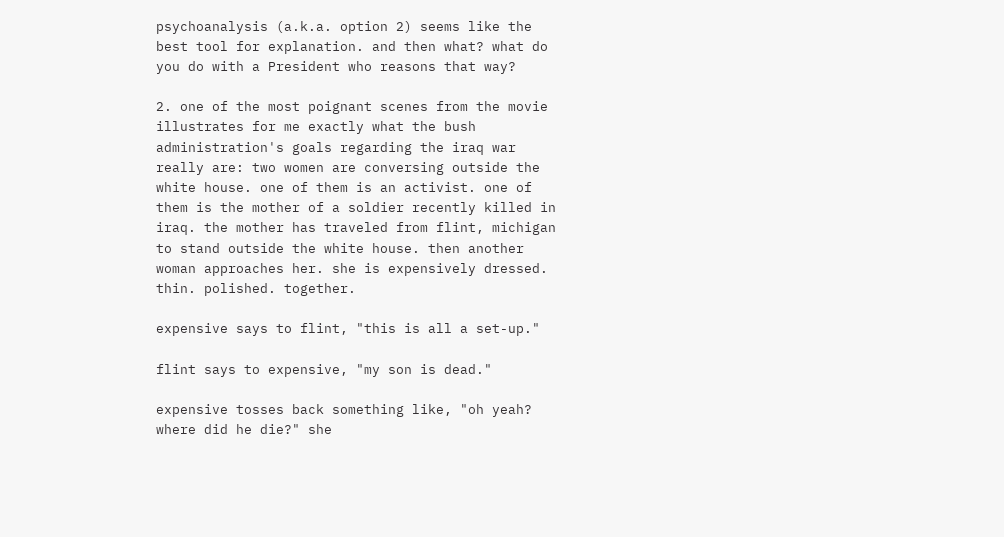psychoanalysis (a.k.a. option 2) seems like the best tool for explanation. and then what? what do you do with a President who reasons that way?

2. one of the most poignant scenes from the movie illustrates for me exactly what the bush administration's goals regarding the iraq war really are: two women are conversing outside the white house. one of them is an activist. one of them is the mother of a soldier recently killed in iraq. the mother has traveled from flint, michigan to stand outside the white house. then another woman approaches her. she is expensively dressed. thin. polished. together.

expensive says to flint, "this is all a set-up."

flint says to expensive, "my son is dead."

expensive tosses back something like, "oh yeah? where did he die?" she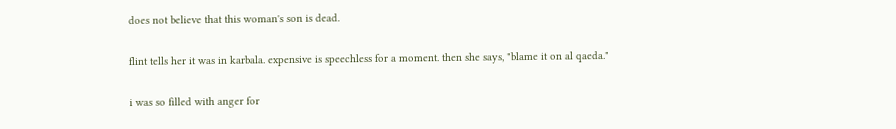does not believe that this woman's son is dead.

flint tells her it was in karbala. expensive is speechless for a moment. then she says, "blame it on al qaeda."

i was so filled with anger for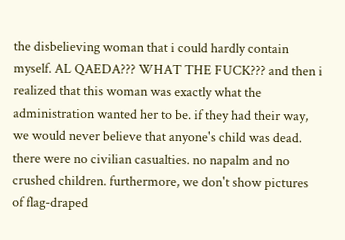the disbelieving woman that i could hardly contain myself. AL QAEDA??? WHAT THE FUCK??? and then i realized that this woman was exactly what the administration wanted her to be. if they had their way, we would never believe that anyone's child was dead. there were no civilian casualties. no napalm and no crushed children. furthermore, we don't show pictures of flag-draped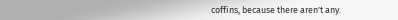coffins, because there aren't any.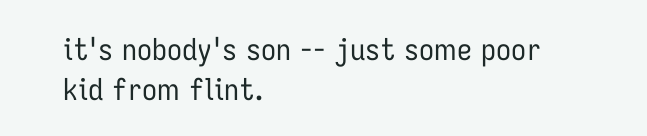it's nobody's son -- just some poor kid from flint.